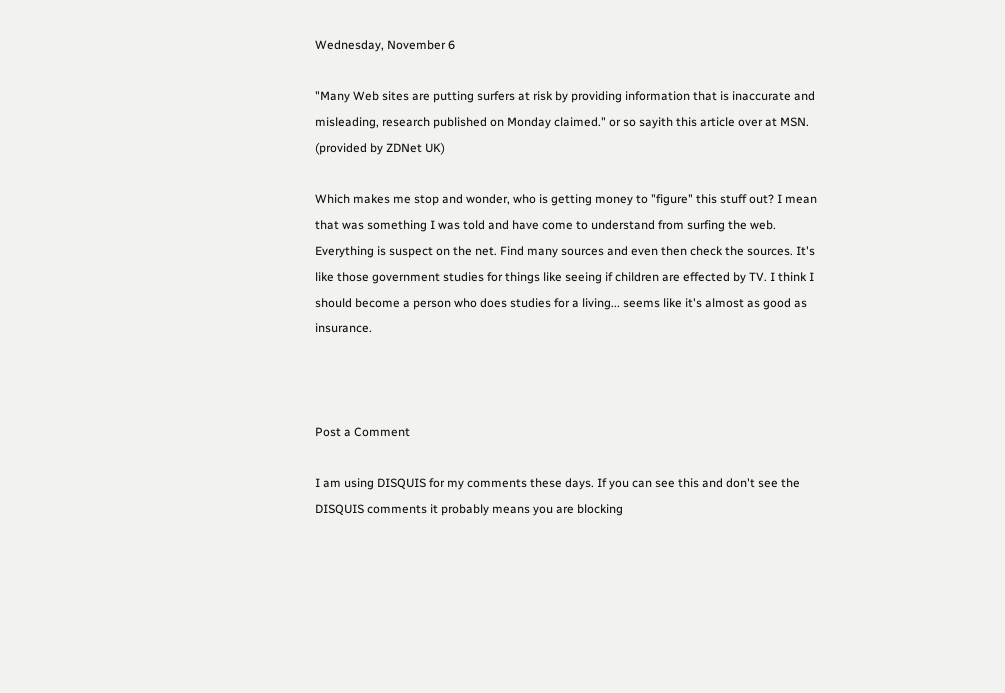Wednesday, November 6

"Many Web sites are putting surfers at risk by providing information that is inaccurate and misleading, research published on Monday claimed." or so sayith this article over at MSN. (provided by ZDNet UK)

Which makes me stop and wonder, who is getting money to "figure" this stuff out? I mean that was something I was told and have come to understand from surfing the web. Everything is suspect on the net. Find many sources and even then check the sources. It's like those government studies for things like seeing if children are effected by TV. I think I should become a person who does studies for a living... seems like it's almost as good as insurance.



Post a Comment

I am using DISQUIS for my comments these days. If you can see this and don't see the DISQUIS comments it probably means you are blocking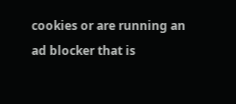cookies or are running an ad blocker that is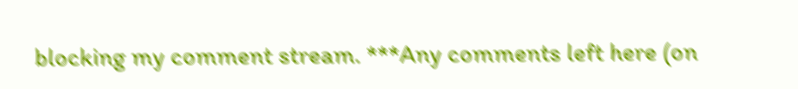blocking my comment stream. ***Any comments left here (on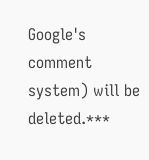Google's comment system) will be deleted.***